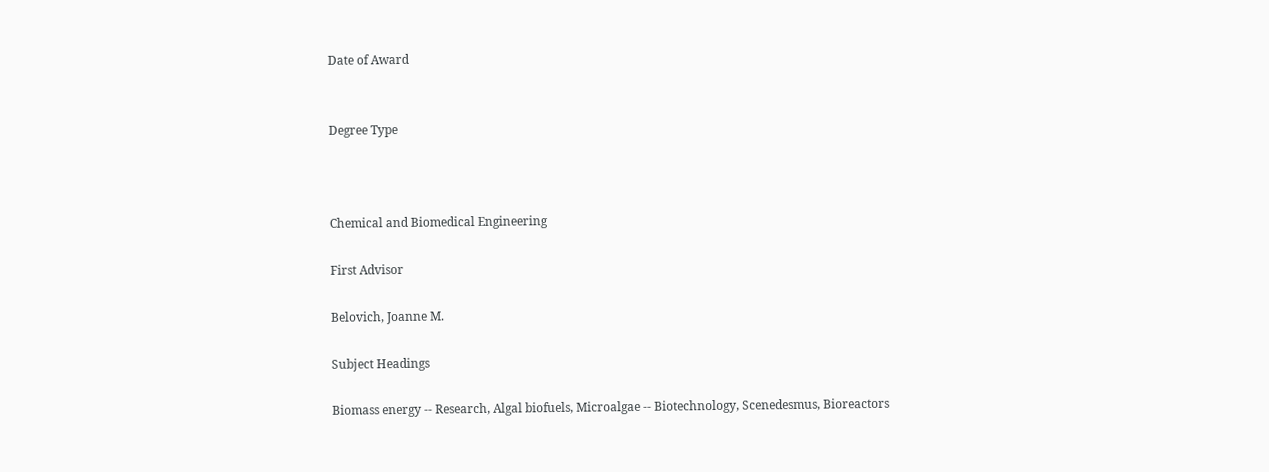Date of Award


Degree Type



Chemical and Biomedical Engineering

First Advisor

Belovich, Joanne M.

Subject Headings

Biomass energy -- Research, Algal biofuels, Microalgae -- Biotechnology, Scenedesmus, Bioreactors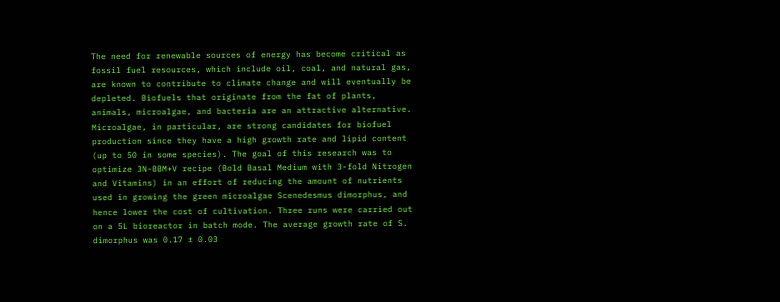The need for renewable sources of energy has become critical as fossil fuel resources, which include oil, coal, and natural gas, are known to contribute to climate change and will eventually be depleted. Biofuels that originate from the fat of plants, animals, microalgae, and bacteria are an attractive alternative. Microalgae, in particular, are strong candidates for biofuel production since they have a high growth rate and lipid content (up to 50 in some species). The goal of this research was to optimize 3N-BBM+V recipe (Bold Basal Medium with 3-fold Nitrogen and Vitamins) in an effort of reducing the amount of nutrients used in growing the green microalgae Scenedesmus dimorphus, and hence lower the cost of cultivation. Three runs were carried out on a 5L bioreactor in batch mode. The average growth rate of S. dimorphus was 0.17 ± 0.03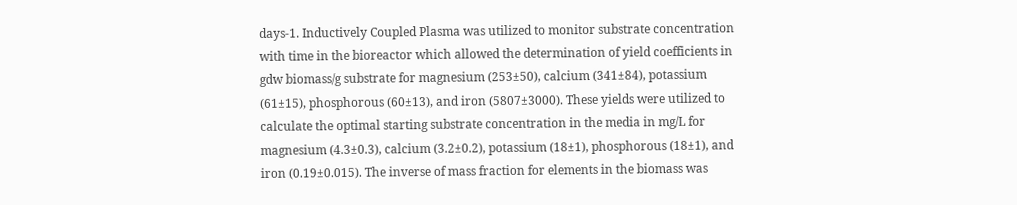days-1. Inductively Coupled Plasma was utilized to monitor substrate concentration with time in the bioreactor which allowed the determination of yield coefficients in gdw biomass/g substrate for magnesium (253±50), calcium (341±84), potassium (61±15), phosphorous (60±13), and iron (5807±3000). These yields were utilized to calculate the optimal starting substrate concentration in the media in mg/L for magnesium (4.3±0.3), calcium (3.2±0.2), potassium (18±1), phosphorous (18±1), and iron (0.19±0.015). The inverse of mass fraction for elements in the biomass was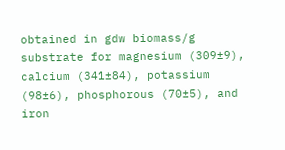obtained in gdw biomass/g substrate for magnesium (309±9), calcium (341±84), potassium (98±6), phosphorous (70±5), and iron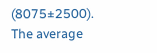(8075±2500). The average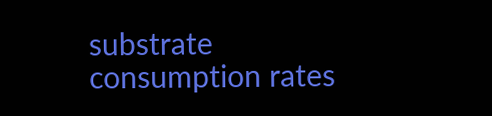substrate consumption rates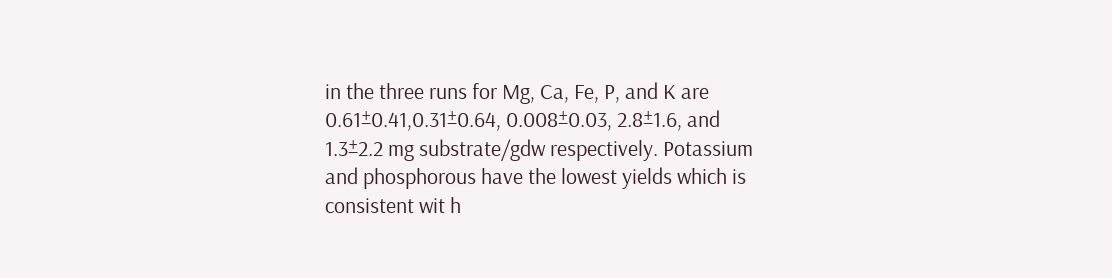in the three runs for Mg, Ca, Fe, P, and K are 0.61±0.41,0.31±0.64, 0.008±0.03, 2.8±1.6, and 1.3±2.2 mg substrate/gdw respectively. Potassium and phosphorous have the lowest yields which is consistent wit h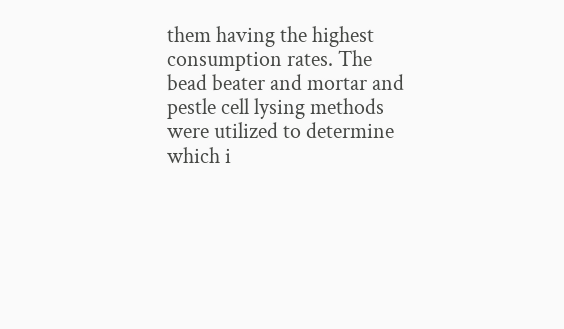them having the highest consumption rates. The bead beater and mortar and pestle cell lysing methods were utilized to determine which i